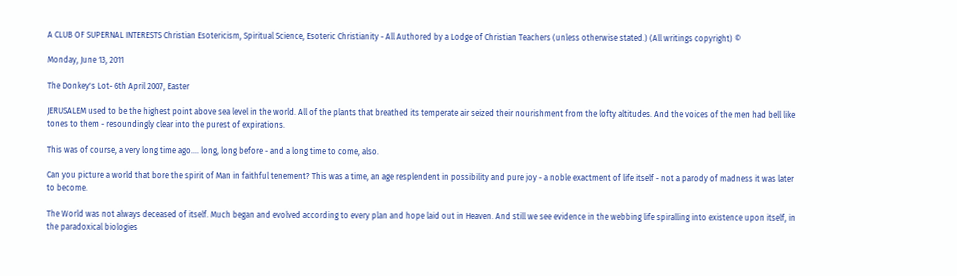A CLUB OF SUPERNAL INTERESTS Christian Esotericism, Spiritual Science, Esoteric Christianity - All Authored by a Lodge of Christian Teachers (unless otherwise stated.) (All writings copyright) ©

Monday, June 13, 2011

The Donkey's Lot- 6th April 2007, Easter

JERUSALEM used to be the highest point above sea level in the world. All of the plants that breathed its temperate air seized their nourishment from the lofty altitudes. And the voices of the men had bell like tones to them - resoundingly clear into the purest of expirations.

This was of course, a very long time ago.... long, long before - and a long time to come, also.

Can you picture a world that bore the spirit of Man in faithful tenement? This was a time, an age resplendent in possibility and pure joy - a noble exactment of life itself - not a parody of madness it was later to become.

The World was not always deceased of itself. Much began and evolved according to every plan and hope laid out in Heaven. And still we see evidence in the webbing life spiralling into existence upon itself, in the paradoxical biologies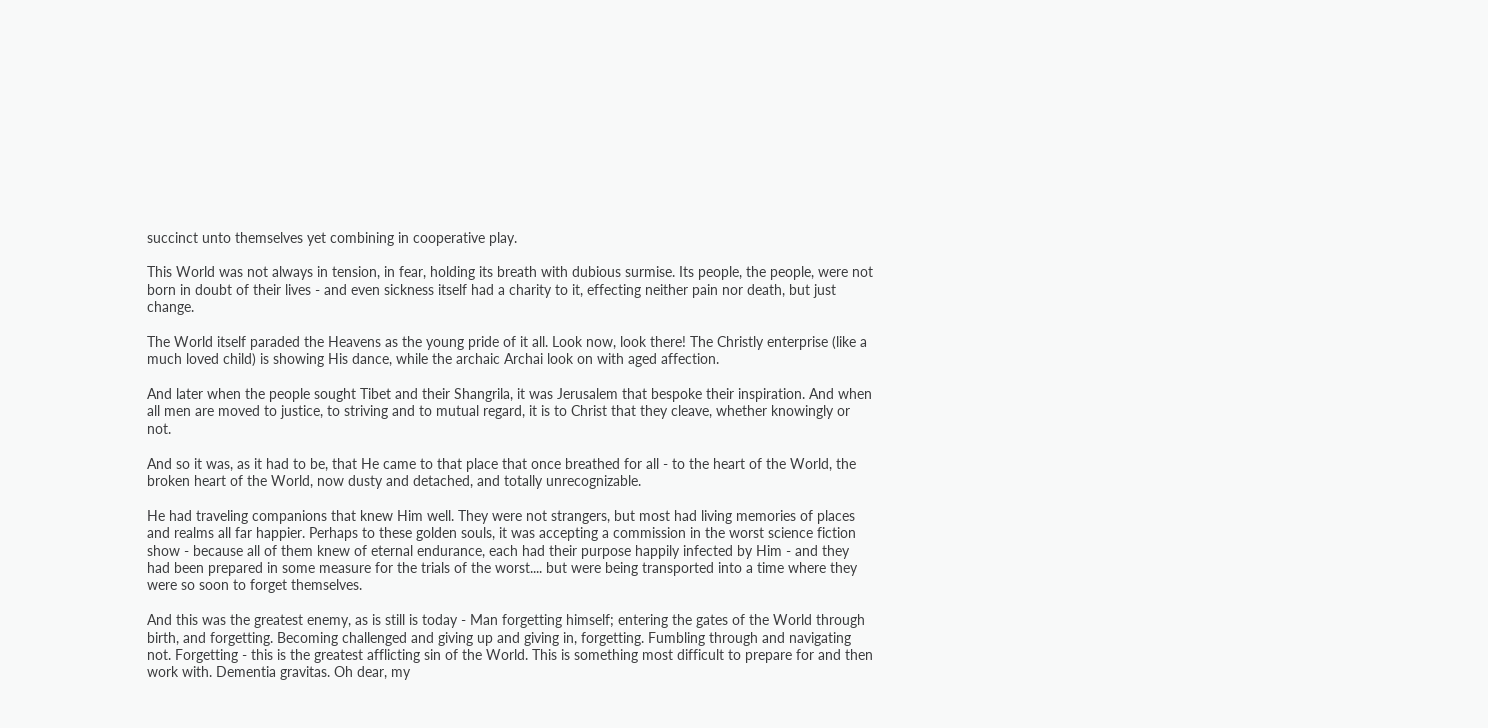succinct unto themselves yet combining in cooperative play.

This World was not always in tension, in fear, holding its breath with dubious surmise. Its people, the people, were not born in doubt of their lives - and even sickness itself had a charity to it, effecting neither pain nor death, but just change.

The World itself paraded the Heavens as the young pride of it all. Look now, look there! The Christly enterprise (like a much loved child) is showing His dance, while the archaic Archai look on with aged affection.

And later when the people sought Tibet and their Shangrila, it was Jerusalem that bespoke their inspiration. And when all men are moved to justice, to striving and to mutual regard, it is to Christ that they cleave, whether knowingly or not.

And so it was, as it had to be, that He came to that place that once breathed for all - to the heart of the World, the broken heart of the World, now dusty and detached, and totally unrecognizable.

He had traveling companions that knew Him well. They were not strangers, but most had living memories of places and realms all far happier. Perhaps to these golden souls, it was accepting a commission in the worst science fiction show - because all of them knew of eternal endurance, each had their purpose happily infected by Him - and they had been prepared in some measure for the trials of the worst.... but were being transported into a time where they were so soon to forget themselves.

And this was the greatest enemy, as is still is today - Man forgetting himself; entering the gates of the World through birth, and forgetting. Becoming challenged and giving up and giving in, forgetting. Fumbling through and navigating not. Forgetting - this is the greatest afflicting sin of the World. This is something most difficult to prepare for and then work with. Dementia gravitas. Oh dear, my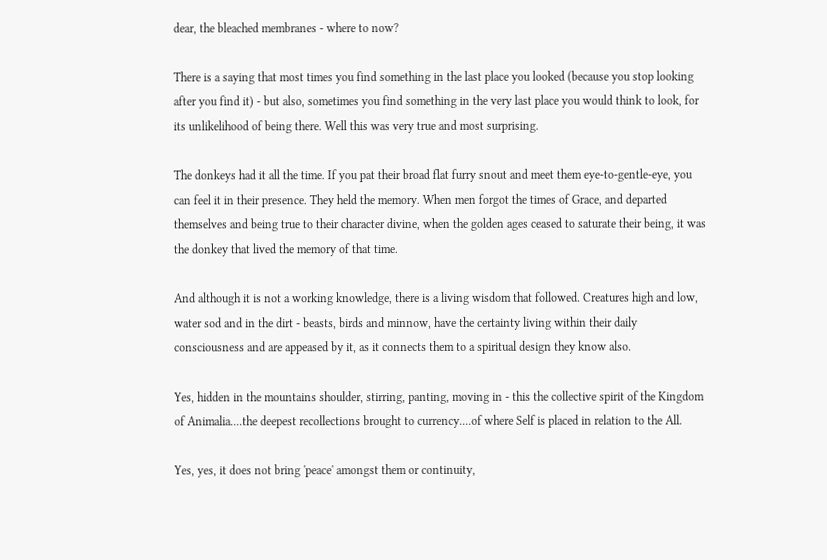dear, the bleached membranes - where to now?

There is a saying that most times you find something in the last place you looked (because you stop looking after you find it) - but also, sometimes you find something in the very last place you would think to look, for its unlikelihood of being there. Well this was very true and most surprising.

The donkeys had it all the time. If you pat their broad flat furry snout and meet them eye-to-gentle-eye, you can feel it in their presence. They held the memory. When men forgot the times of Grace, and departed themselves and being true to their character divine, when the golden ages ceased to saturate their being, it was the donkey that lived the memory of that time.

And although it is not a working knowledge, there is a living wisdom that followed. Creatures high and low, water sod and in the dirt - beasts, birds and minnow, have the certainty living within their daily consciousness and are appeased by it, as it connects them to a spiritual design they know also.

Yes, hidden in the mountains shoulder, stirring, panting, moving in - this the collective spirit of the Kingdom of Animalia....the deepest recollections brought to currency....of where Self is placed in relation to the All.

Yes, yes, it does not bring 'peace' amongst them or continuity,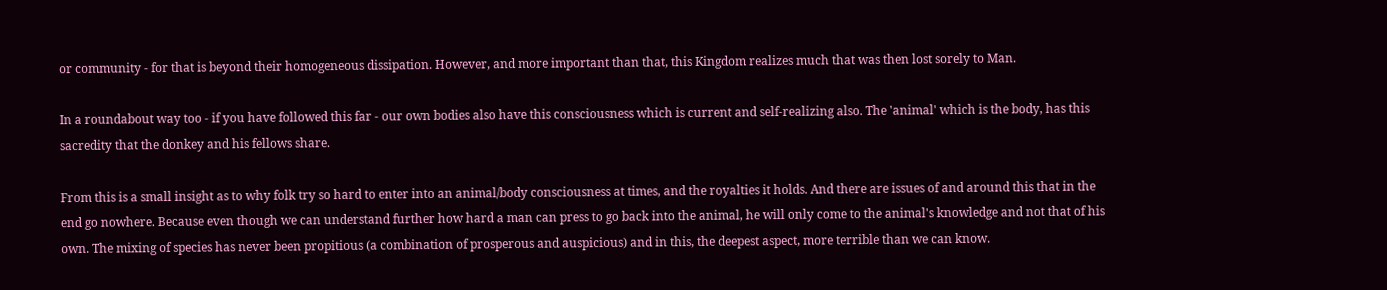or community - for that is beyond their homogeneous dissipation. However, and more important than that, this Kingdom realizes much that was then lost sorely to Man.

In a roundabout way too - if you have followed this far - our own bodies also have this consciousness which is current and self-realizing also. The 'animal' which is the body, has this sacredity that the donkey and his fellows share.

From this is a small insight as to why folk try so hard to enter into an animal/body consciousness at times, and the royalties it holds. And there are issues of and around this that in the end go nowhere. Because even though we can understand further how hard a man can press to go back into the animal, he will only come to the animal's knowledge and not that of his own. The mixing of species has never been propitious (a combination of prosperous and auspicious) and in this, the deepest aspect, more terrible than we can know.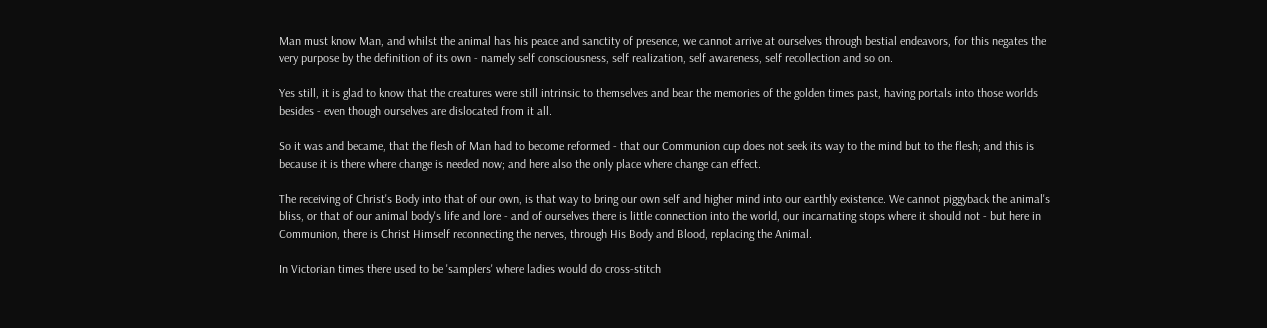Man must know Man, and whilst the animal has his peace and sanctity of presence, we cannot arrive at ourselves through bestial endeavors, for this negates the very purpose by the definition of its own - namely self consciousness, self realization, self awareness, self recollection and so on.

Yes still, it is glad to know that the creatures were still intrinsic to themselves and bear the memories of the golden times past, having portals into those worlds besides - even though ourselves are dislocated from it all.

So it was and became, that the flesh of Man had to become reformed - that our Communion cup does not seek its way to the mind but to the flesh; and this is because it is there where change is needed now; and here also the only place where change can effect.

The receiving of Christ's Body into that of our own, is that way to bring our own self and higher mind into our earthly existence. We cannot piggyback the animal's bliss, or that of our animal body's life and lore - and of ourselves there is little connection into the world, our incarnating stops where it should not - but here in Communion, there is Christ Himself reconnecting the nerves, through His Body and Blood, replacing the Animal.

In Victorian times there used to be 'samplers' where ladies would do cross-stitch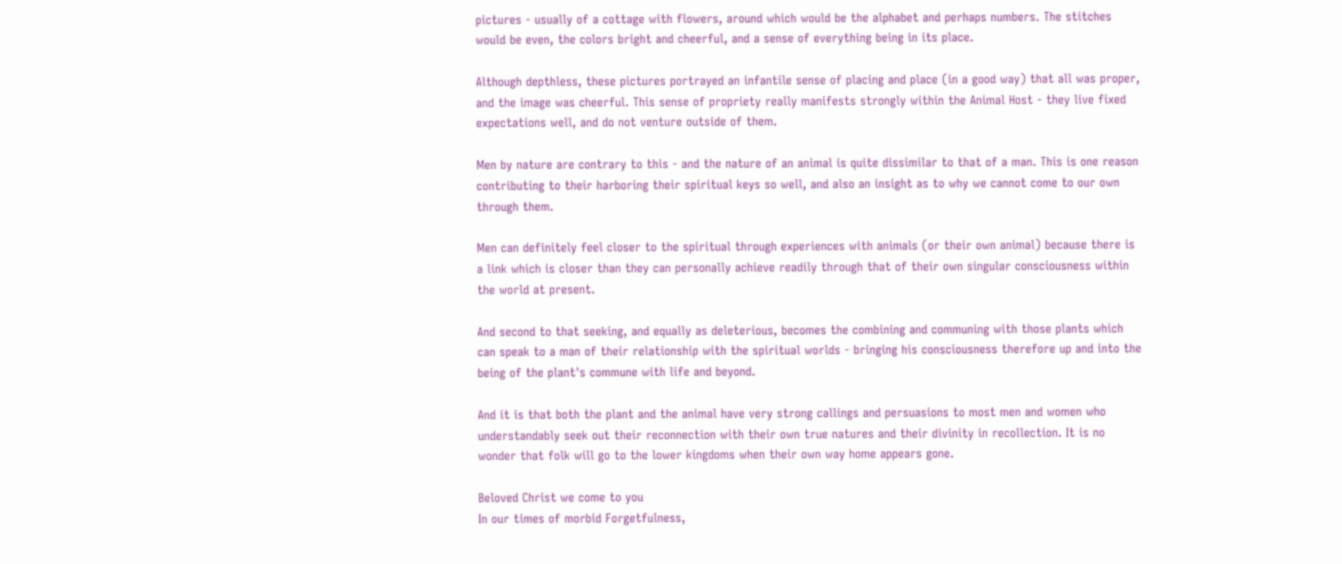pictures - usually of a cottage with flowers, around which would be the alphabet and perhaps numbers. The stitches would be even, the colors bright and cheerful, and a sense of everything being in its place.

Although depthless, these pictures portrayed an infantile sense of placing and place (in a good way) that all was proper, and the image was cheerful. This sense of propriety really manifests strongly within the Animal Host - they live fixed expectations well, and do not venture outside of them.

Men by nature are contrary to this - and the nature of an animal is quite dissimilar to that of a man. This is one reason contributing to their harboring their spiritual keys so well, and also an insight as to why we cannot come to our own through them.

Men can definitely feel closer to the spiritual through experiences with animals (or their own animal) because there is a link which is closer than they can personally achieve readily through that of their own singular consciousness within the world at present.

And second to that seeking, and equally as deleterious, becomes the combining and communing with those plants which can speak to a man of their relationship with the spiritual worlds - bringing his consciousness therefore up and into the being of the plant's commune with life and beyond.

And it is that both the plant and the animal have very strong callings and persuasions to most men and women who understandably seek out their reconnection with their own true natures and their divinity in recollection. It is no wonder that folk will go to the lower kingdoms when their own way home appears gone.

Beloved Christ we come to you
In our times of morbid Forgetfulness,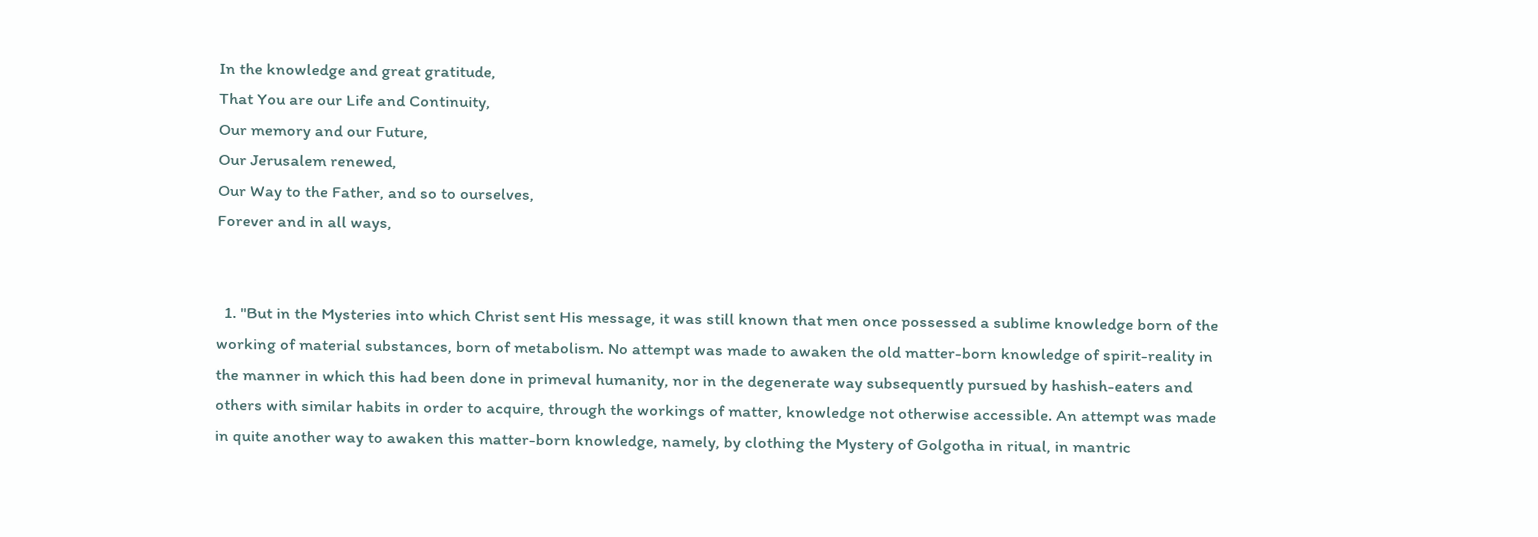In the knowledge and great gratitude,
That You are our Life and Continuity,
Our memory and our Future,
Our Jerusalem renewed,
Our Way to the Father, and so to ourselves,
Forever and in all ways,


  1. "But in the Mysteries into which Christ sent His message, it was still known that men once possessed a sublime knowledge born of the working of material substances, born of metabolism. No attempt was made to awaken the old matter-born knowledge of spirit-reality in the manner in which this had been done in primeval humanity, nor in the degenerate way subsequently pursued by hashish-eaters and others with similar habits in order to acquire, through the workings of matter, knowledge not otherwise accessible. An attempt was made in quite another way to awaken this matter-born knowledge, namely, by clothing the Mystery of Golgotha in ritual, in mantric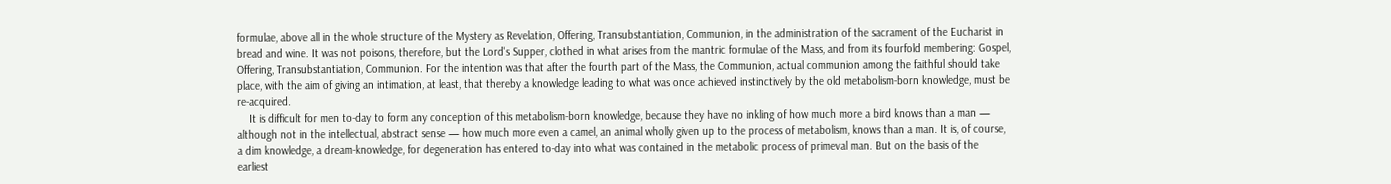formulae, above all in the whole structure of the Mystery as Revelation, Offering, Transubstantiation, Communion, in the administration of the sacrament of the Eucharist in bread and wine. It was not poisons, therefore, but the Lord's Supper, clothed in what arises from the mantric formulae of the Mass, and from its fourfold membering: Gospel, Offering, Transubstantiation, Communion. For the intention was that after the fourth part of the Mass, the Communion, actual communion among the faithful should take place, with the aim of giving an intimation, at least, that thereby a knowledge leading to what was once achieved instinctively by the old metabolism-born knowledge, must be re-acquired.
    It is difficult for men to-day to form any conception of this metabolism-born knowledge, because they have no inkling of how much more a bird knows than a man — although not in the intellectual, abstract sense — how much more even a camel, an animal wholly given up to the process of metabolism, knows than a man. It is, of course, a dim knowledge, a dream-knowledge, for degeneration has entered to-day into what was contained in the metabolic process of primeval man. But on the basis of the earliest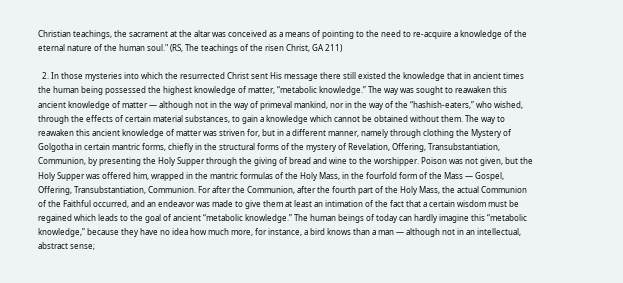Christian teachings, the sacrament at the altar was conceived as a means of pointing to the need to re-acquire a knowledge of the eternal nature of the human soul." (RS, The teachings of the risen Christ, GA 211)

  2. In those mysteries into which the resurrected Christ sent His message there still existed the knowledge that in ancient times the human being possessed the highest knowledge of matter, “metabolic knowledge.” The way was sought to reawaken this ancient knowledge of matter — although not in the way of primeval mankind, nor in the way of the “hashish-eaters,” who wished, through the effects of certain material substances, to gain a knowledge which cannot be obtained without them. The way to reawaken this ancient knowledge of matter was striven for, but in a different manner, namely through clothing the Mystery of Golgotha in certain mantric forms, chiefly in the structural forms of the mystery of Revelation, Offering, Transubstantiation, Communion, by presenting the Holy Supper through the giving of bread and wine to the worshipper. Poison was not given, but the Holy Supper was offered him, wrapped in the mantric formulas of the Holy Mass, in the fourfold form of the Mass — Gospel, Offering, Transubstantiation, Communion. For after the Communion, after the fourth part of the Holy Mass, the actual Communion of the Faithful occurred, and an endeavor was made to give them at least an intimation of the fact that a certain wisdom must be regained which leads to the goal of ancient “metabolic knowledge.” The human beings of today can hardly imagine this “metabolic knowledge,” because they have no idea how much more, for instance, a bird knows than a man — although not in an intellectual, abstract sense;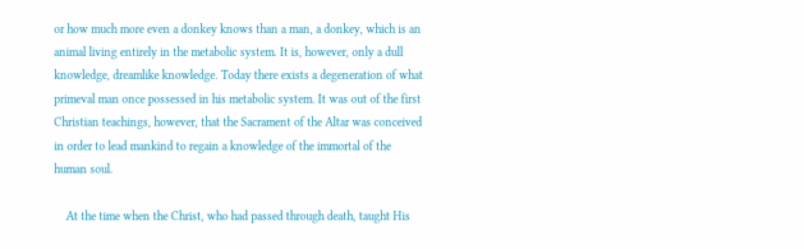or how much more even a donkey knows than a man, a donkey, which is an animal living entirely in the metabolic system. It is, however, only a dull knowledge, dreamlike knowledge. Today there exists a degeneration of what primeval man once possessed in his metabolic system. It was out of the first Christian teachings, however, that the Sacrament of the Altar was conceived in order to lead mankind to regain a knowledge of the immortal of the human soul.

    At the time when the Christ, who had passed through death, taught His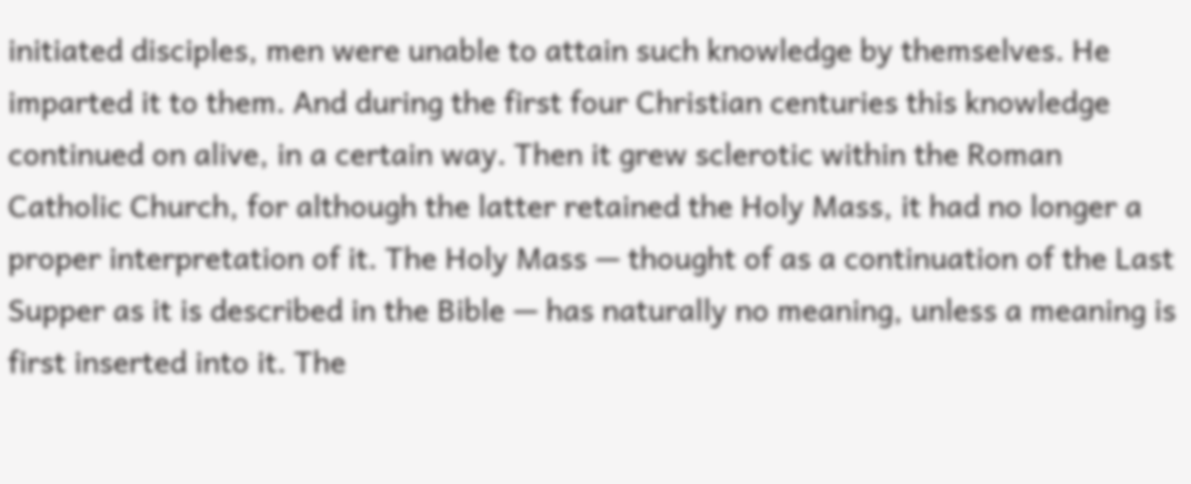initiated disciples, men were unable to attain such knowledge by themselves. He imparted it to them. And during the first four Christian centuries this knowledge continued on alive, in a certain way. Then it grew sclerotic within the Roman Catholic Church, for although the latter retained the Holy Mass, it had no longer a proper interpretation of it. The Holy Mass — thought of as a continuation of the Last Supper as it is described in the Bible — has naturally no meaning, unless a meaning is first inserted into it. The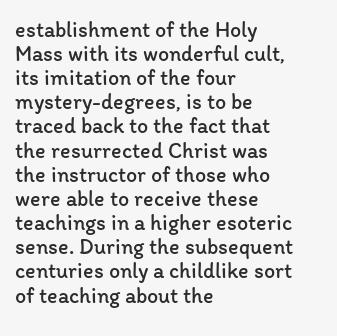establishment of the Holy Mass with its wonderful cult, its imitation of the four mystery-degrees, is to be traced back to the fact that the resurrected Christ was the instructor of those who were able to receive these teachings in a higher esoteric sense. During the subsequent centuries only a childlike sort of teaching about the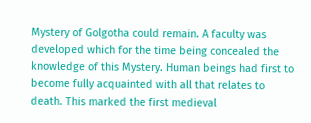Mystery of Golgotha could remain. A faculty was developed which for the time being concealed the knowledge of this Mystery. Human beings had first to become fully acquainted with all that relates to death. This marked the first medieval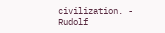civilization. - Rudolf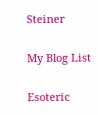Steiner


My Blog List


Esoteric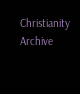Christianity Archive